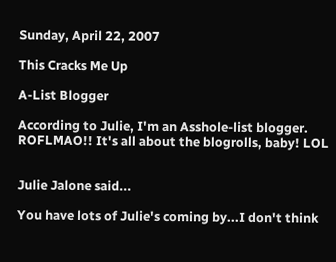Sunday, April 22, 2007

This Cracks Me Up

A-List Blogger

According to Julie, I'm an Asshole-list blogger. ROFLMAO!! It's all about the blogrolls, baby! LOL


Julie Jalone said...

You have lots of Julie's coming by...I don't think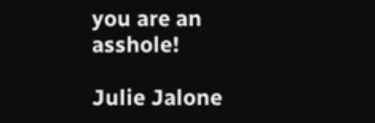you are an asshole!

Julie Jalone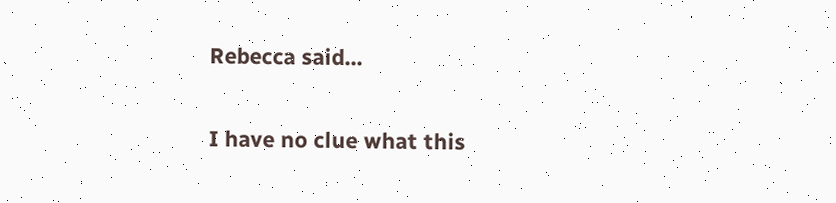Rebecca said...

I have no clue what this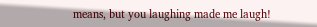means, but you laughing made me laugh!